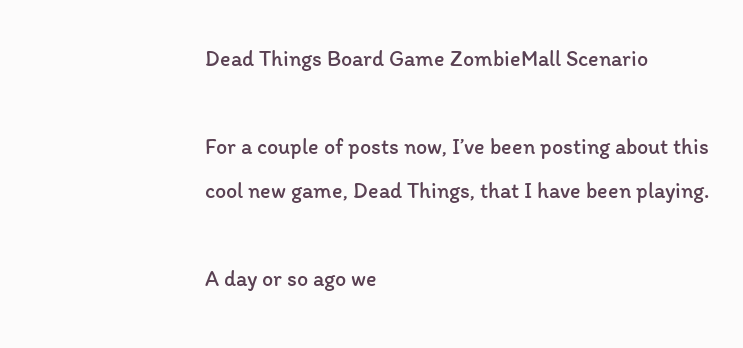Dead Things Board Game ZombieMall Scenario

For a couple of posts now, I’ve been posting about this cool new game, Dead Things, that I have been playing.

A day or so ago we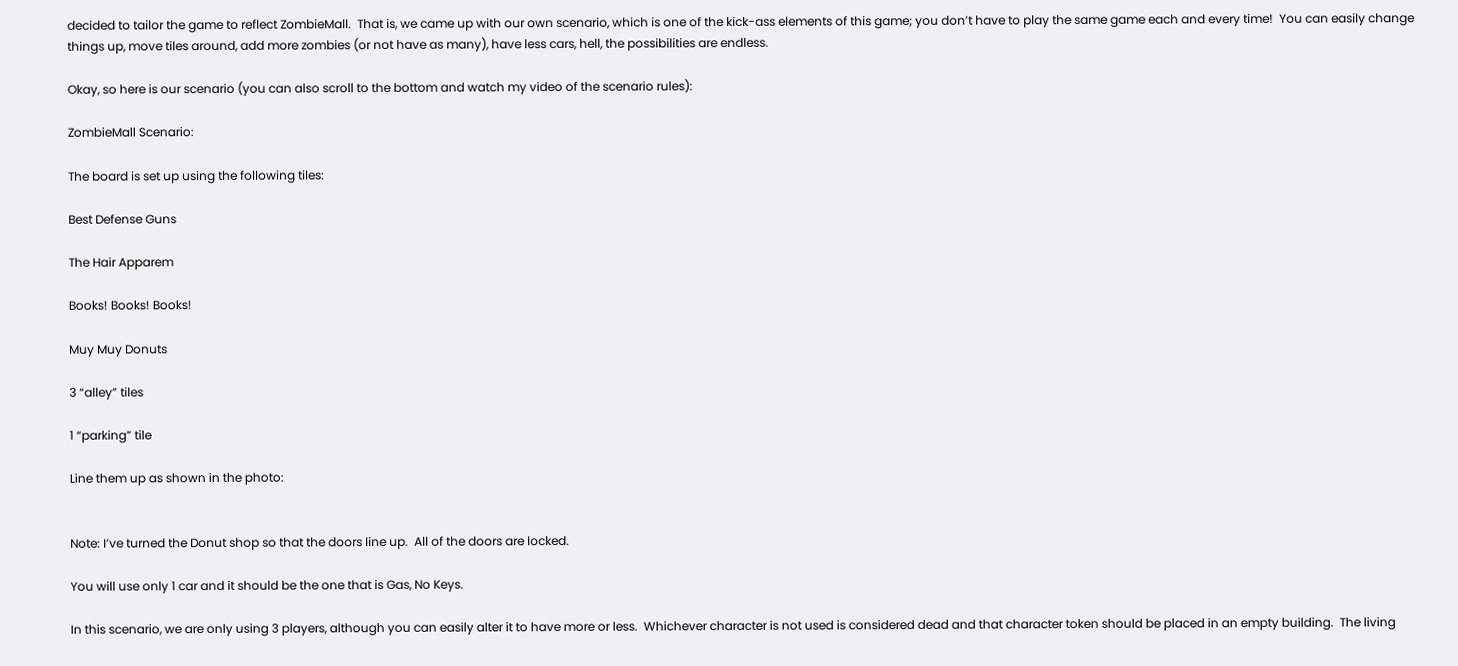decided to tailor the game to reflect ZombieMall.  That is, we came up with our own scenario, which is one of the kick-ass elements of this game; you don’t have to play the same game each and every time!  You can easily change things up, move tiles around, add more zombies (or not have as many), have less cars, hell, the possibilities are endless.

Okay, so here is our scenario (you can also scroll to the bottom and watch my video of the scenario rules):

ZombieMall Scenario:

The board is set up using the following tiles:

Best Defense Guns

The Hair Apparem

Books! Books! Books!

Muy Muy Donuts

3 “alley” tiles

1 “parking” tile

Line them up as shown in the photo:


Note: I’ve turned the Donut shop so that the doors line up.  All of the doors are locked.

You will use only 1 car and it should be the one that is Gas, No Keys.

In this scenario, we are only using 3 players, although you can easily alter it to have more or less.  Whichever character is not used is considered dead and that character token should be placed in an empty building.  The living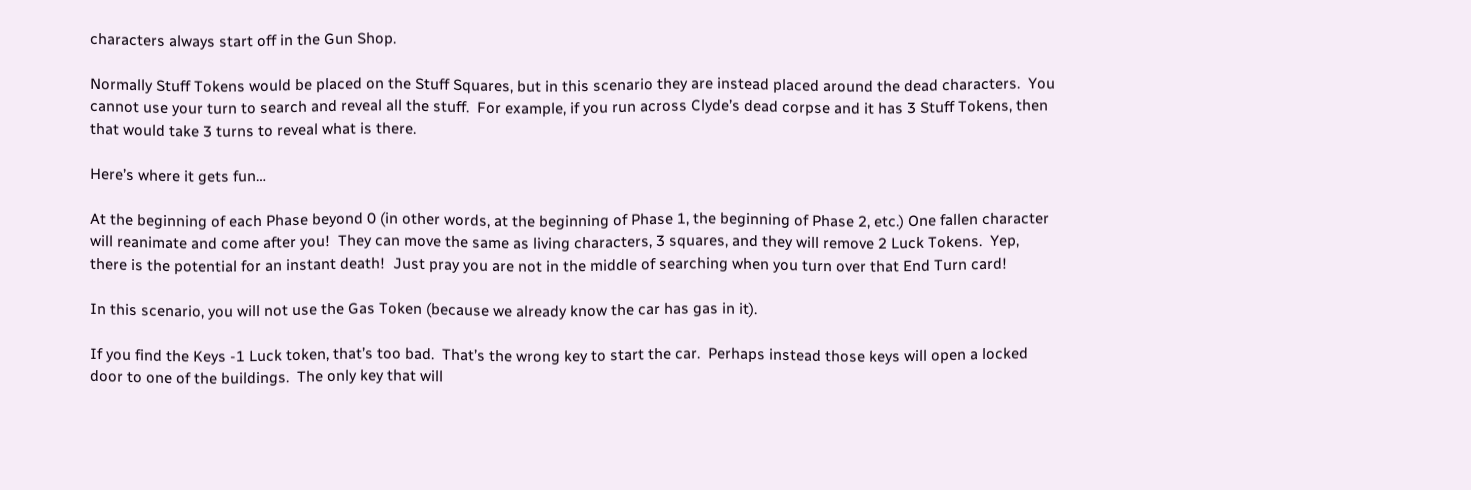characters always start off in the Gun Shop.

Normally Stuff Tokens would be placed on the Stuff Squares, but in this scenario they are instead placed around the dead characters.  You cannot use your turn to search and reveal all the stuff.  For example, if you run across Clyde’s dead corpse and it has 3 Stuff Tokens, then that would take 3 turns to reveal what is there.

Here’s where it gets fun…

At the beginning of each Phase beyond 0 (in other words, at the beginning of Phase 1, the beginning of Phase 2, etc.) One fallen character will reanimate and come after you!  They can move the same as living characters, 3 squares, and they will remove 2 Luck Tokens.  Yep, there is the potential for an instant death!  Just pray you are not in the middle of searching when you turn over that End Turn card!

In this scenario, you will not use the Gas Token (because we already know the car has gas in it).

If you find the Keys -1 Luck token, that’s too bad.  That’s the wrong key to start the car.  Perhaps instead those keys will open a locked door to one of the buildings.  The only key that will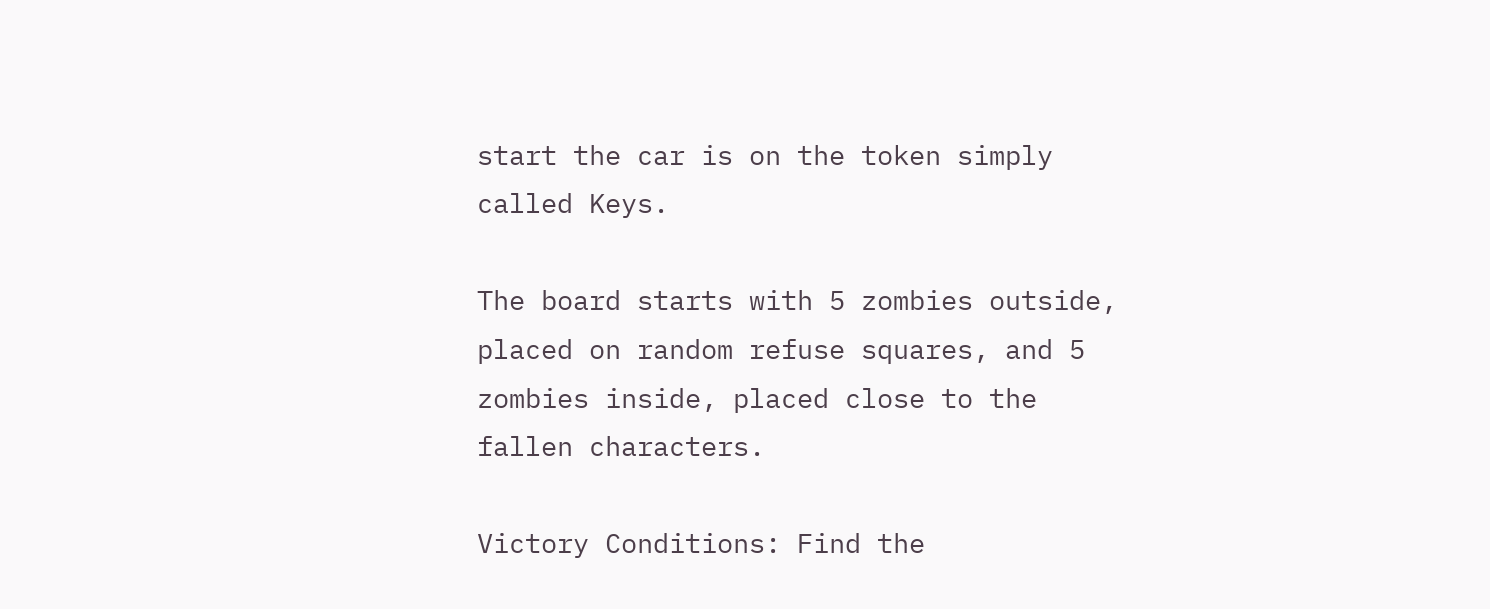start the car is on the token simply called Keys.

The board starts with 5 zombies outside, placed on random refuse squares, and 5 zombies inside, placed close to the fallen characters.

Victory Conditions: Find the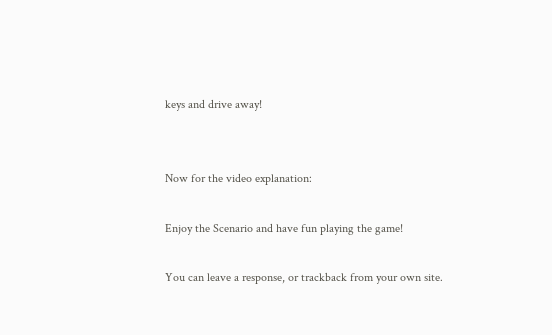keys and drive away!


Now for the video explanation:

Enjoy the Scenario and have fun playing the game!

You can leave a response, or trackback from your own site.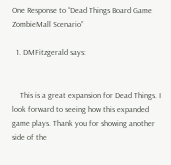One Response to “Dead Things Board Game ZombieMall Scenario”

  1. DMFitzgerald says:


    This is a great expansion for Dead Things. I look forward to seeing how this expanded game plays. Thank you for showing another side of the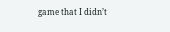game that I didn’t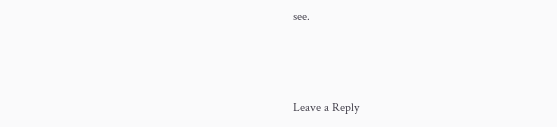see.



Leave a Reply